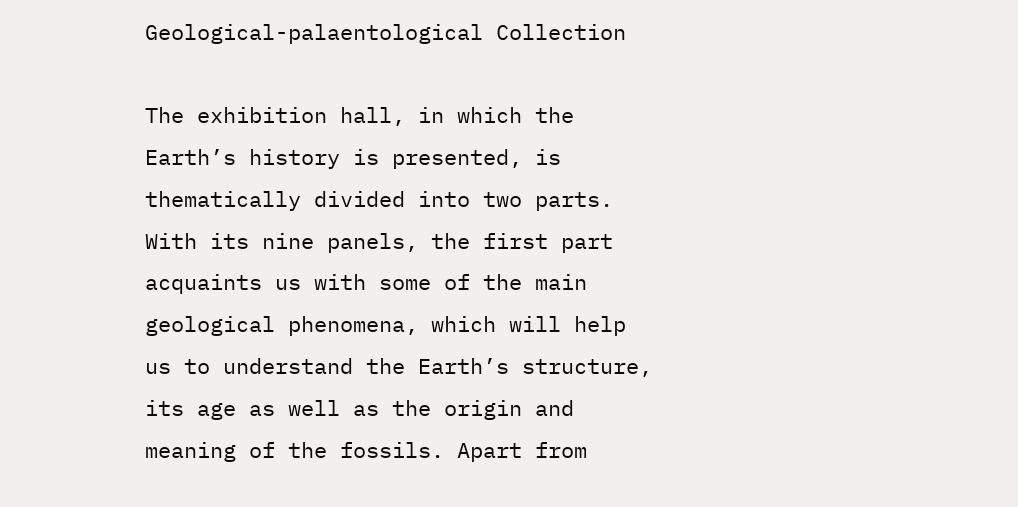Geological-palaentological Collection

The exhibition hall, in which the Earth’s history is presented, is thematically divided into two parts. With its nine panels, the first part acquaints us with some of the main geological phenomena, which will help us to understand the Earth’s structure, its age as well as the origin and meaning of the fossils. Apart from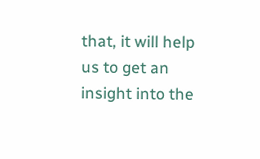that, it will help us to get an insight into the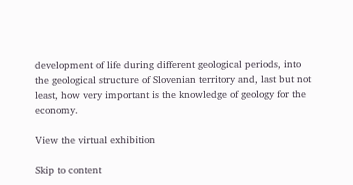development of life during different geological periods, into the geological structure of Slovenian territory and, last but not least, how very important is the knowledge of geology for the economy.

View the virtual exhibition

Skip to content